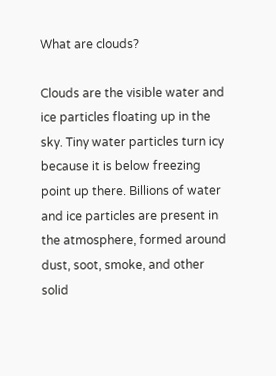What are clouds?

Clouds are the visible water and ice particles floating up in the sky. Tiny water particles turn icy because it is below freezing point up there. Billions of water and ice particles are present in the atmosphere, formed around dust, soot, smoke, and other solid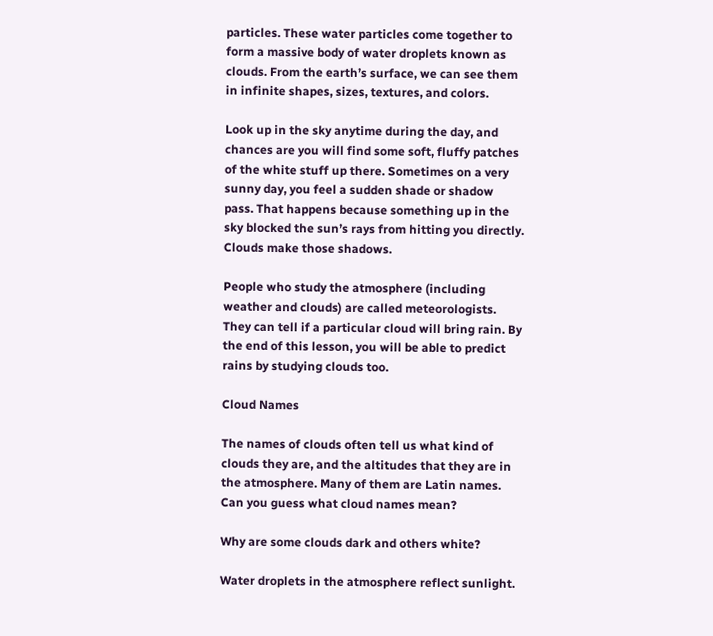particles. These water particles come together to form a massive body of water droplets known as clouds. From the earth’s surface, we can see them in infinite shapes, sizes, textures, and colors.

Look up in the sky anytime during the day, and chances are you will find some soft, fluffy patches of the white stuff up there. Sometimes on a very sunny day, you feel a sudden shade or shadow pass. That happens because something up in the sky blocked the sun’s rays from hitting you directly. Clouds make those shadows.

People who study the atmosphere (including weather and clouds) are called meteorologists. They can tell if a particular cloud will bring rain. By the end of this lesson, you will be able to predict rains by studying clouds too.

Cloud Names

The names of clouds often tell us what kind of clouds they are, and the altitudes that they are in the atmosphere. Many of them are Latin names. Can you guess what cloud names mean?

Why are some clouds dark and others white?

Water droplets in the atmosphere reflect sunlight.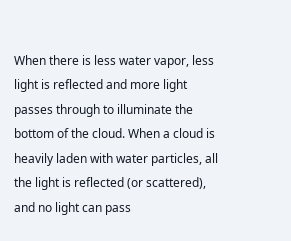When there is less water vapor, less light is reflected and more light passes through to illuminate the bottom of the cloud. When a cloud is heavily laden with water particles, all the light is reflected (or scattered), and no light can pass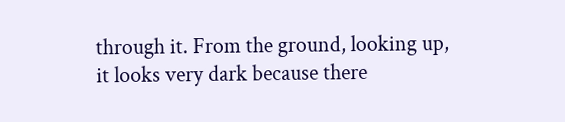through it. From the ground, looking up, it looks very dark because there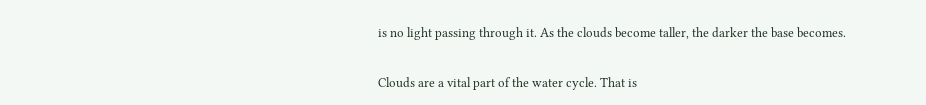is no light passing through it. As the clouds become taller, the darker the base becomes.

Clouds are a vital part of the water cycle. That is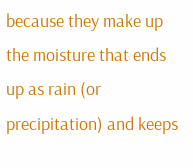because they make up the moisture that ends up as rain (or precipitation) and keeps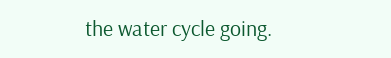the water cycle going.